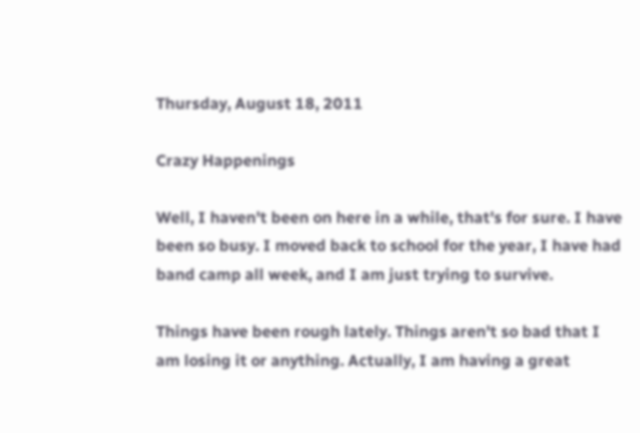Thursday, August 18, 2011

Crazy Happenings

Well, I haven't been on here in a while, that's for sure. I have been so busy. I moved back to school for the year, I have had band camp all week, and I am just trying to survive.

Things have been rough lately. Things aren't so bad that I am losing it or anything. Actually, I am having a great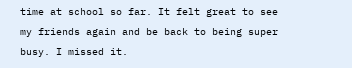time at school so far. It felt great to see my friends again and be back to being super busy. I missed it.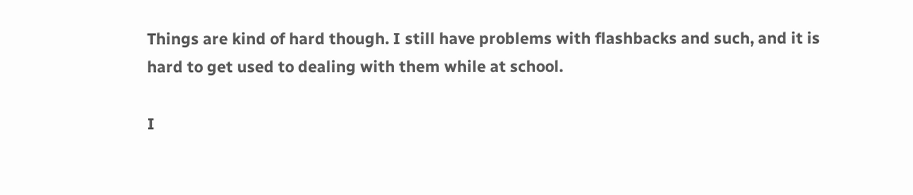Things are kind of hard though. I still have problems with flashbacks and such, and it is hard to get used to dealing with them while at school.

I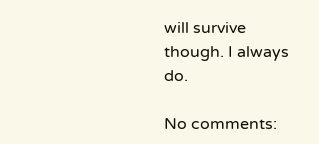will survive though. I always do.

No comments: